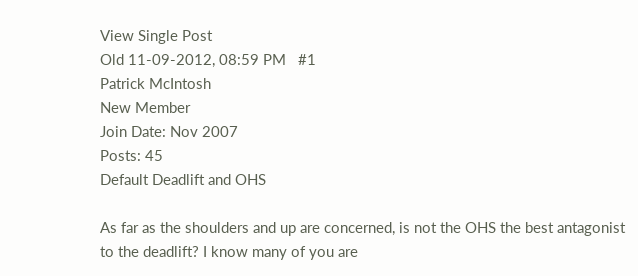View Single Post
Old 11-09-2012, 08:59 PM   #1
Patrick McIntosh
New Member
Join Date: Nov 2007
Posts: 45
Default Deadlift and OHS

As far as the shoulders and up are concerned, is not the OHS the best antagonist to the deadlift? I know many of you are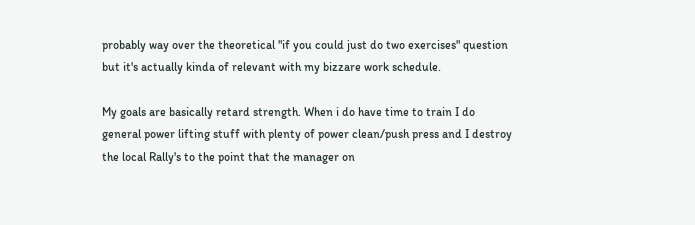probably way over the theoretical "if you could just do two exercises" question but it's actually kinda of relevant with my bizzare work schedule.

My goals are basically retard strength. When i do have time to train I do general power lifting stuff with plenty of power clean/push press and I destroy the local Rally's to the point that the manager on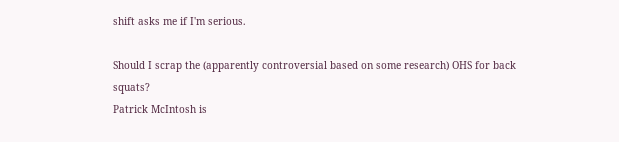shift asks me if I'm serious.

Should I scrap the (apparently controversial based on some research) OHS for back squats?
Patrick McIntosh is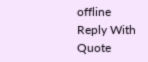offline   Reply With Quote